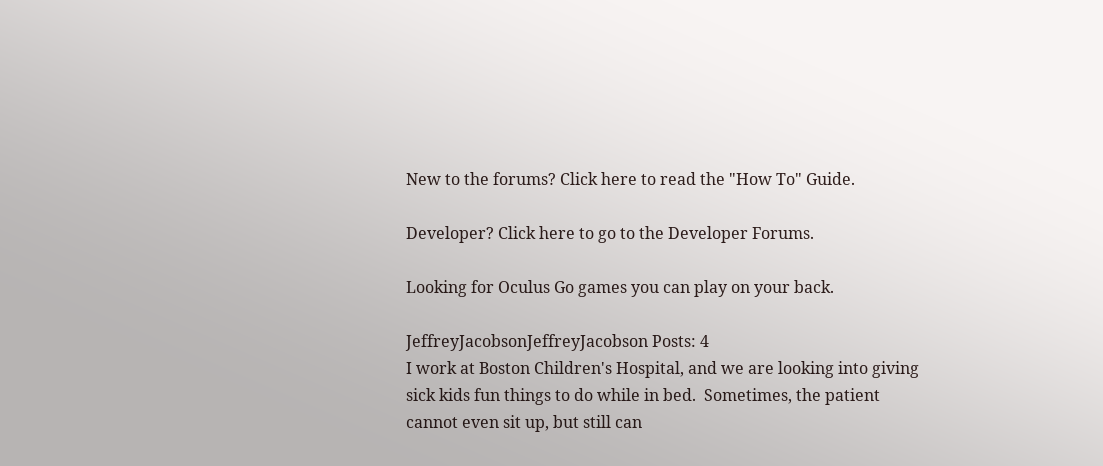New to the forums? Click here to read the "How To" Guide.

Developer? Click here to go to the Developer Forums.

Looking for Oculus Go games you can play on your back.

JeffreyJacobsonJeffreyJacobson Posts: 4
I work at Boston Children's Hospital, and we are looking into giving sick kids fun things to do while in bed.  Sometimes, the patient cannot even sit up, but still can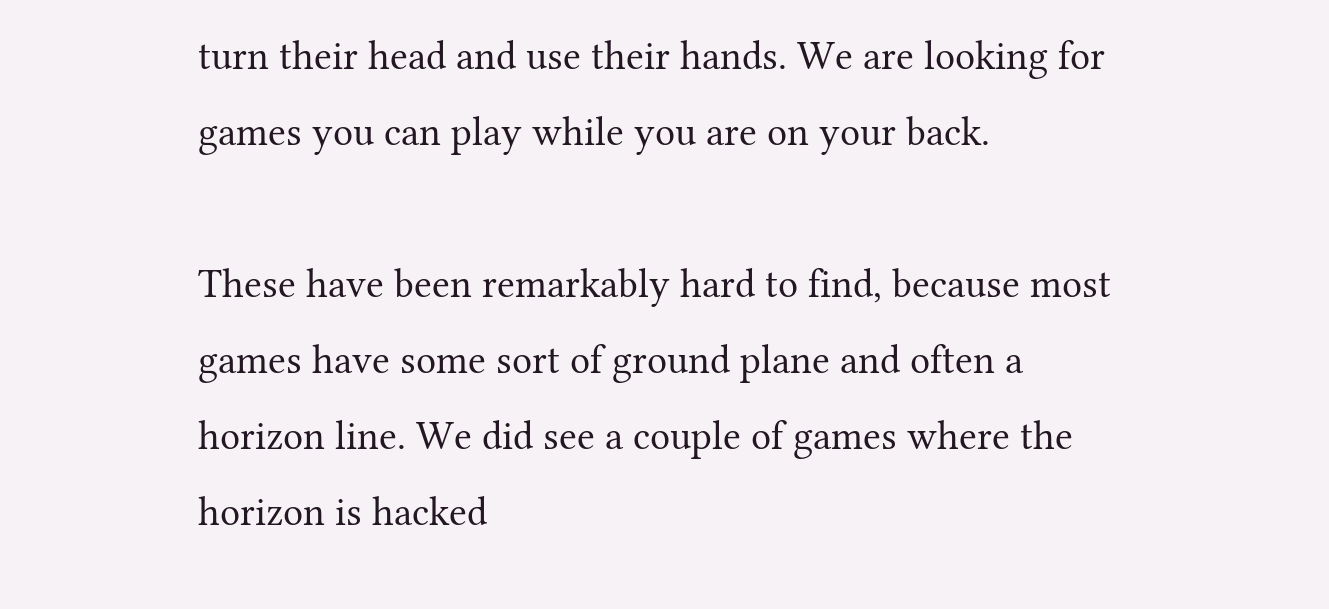turn their head and use their hands. We are looking for games you can play while you are on your back.

These have been remarkably hard to find, because most games have some sort of ground plane and often a horizon line. We did see a couple of games where the horizon is hacked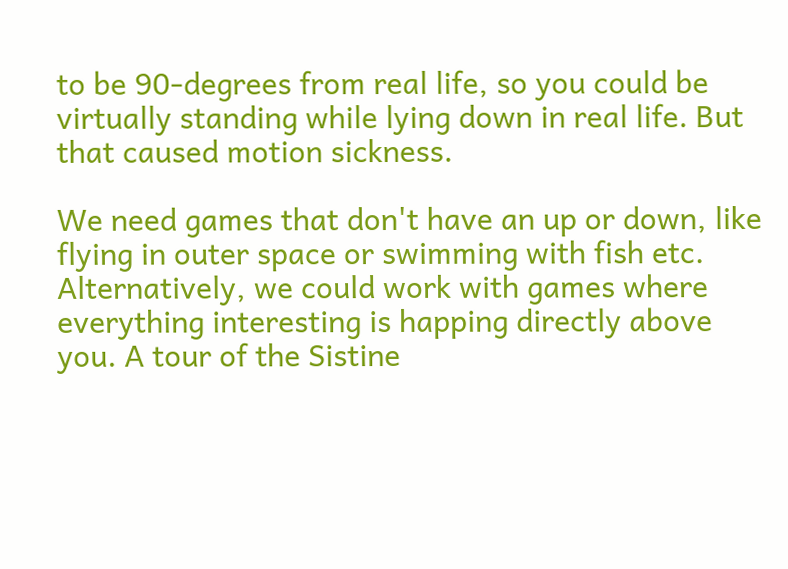to be 90-degrees from real life, so you could be virtually standing while lying down in real life. But that caused motion sickness.

We need games that don't have an up or down, like flying in outer space or swimming with fish etc.  Alternatively, we could work with games where everything interesting is happing directly above you. A tour of the Sistine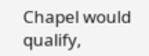Chapel would qualify,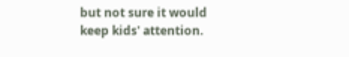but not sure it would keep kids' attention.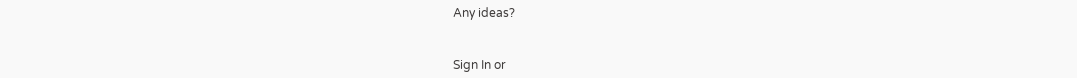Any ideas?


Sign In or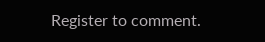Register to comment.